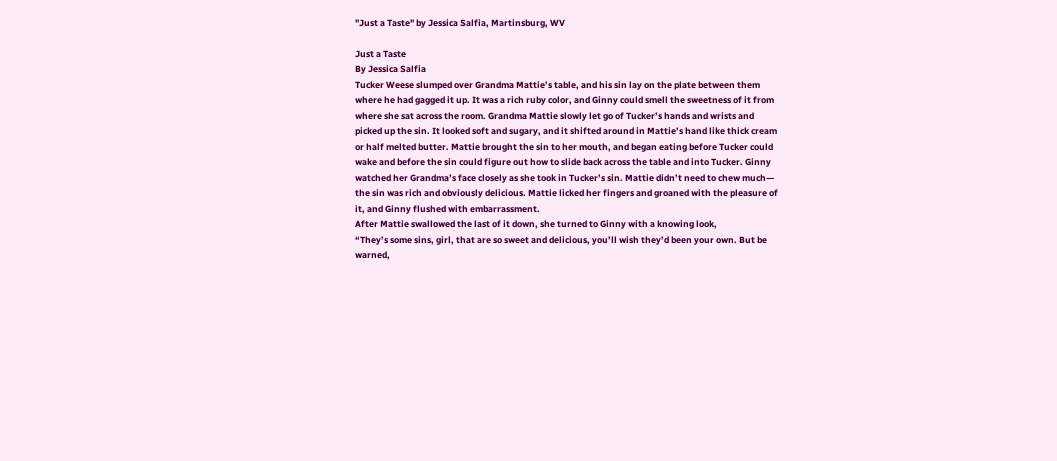"Just a Taste" by Jessica Salfia, Martinsburg, WV

Just a Taste
By Jessica Salfia
Tucker Weese slumped over Grandma Mattie’s table, and his sin lay on the plate between them
where he had gagged it up. It was a rich ruby color, and Ginny could smell the sweetness of it from
where she sat across the room. Grandma Mattie slowly let go of Tucker’s hands and wrists and
picked up the sin. It looked soft and sugary, and it shifted around in Mattie’s hand like thick cream
or half melted butter. Mattie brought the sin to her mouth, and began eating before Tucker could
wake and before the sin could figure out how to slide back across the table and into Tucker. Ginny
watched her Grandma’s face closely as she took in Tucker’s sin. Mattie didn’t need to chew much—
the sin was rich and obviously delicious. Mattie licked her fingers and groaned with the pleasure of
it, and Ginny flushed with embarrassment.
After Mattie swallowed the last of it down, she turned to Ginny with a knowing look,
“They’s some sins, girl, that are so sweet and delicious, you’ll wish they’d been your own. But be
warned,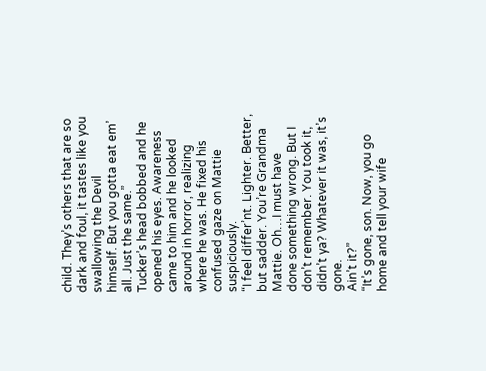child. They’s others that are so dark and foul, it tastes like you swallowing the Devil
himself. But you gotta eat em’ all. Just the same.”
Tucker’s head bobbed and he opened his eyes. Awareness came to him and he looked
around in horror, realizing where he was. He fixed his confused gaze on Mattie suspiciously.
“I feel differ’nt. Lighter. Better, but sadder. You’re Grandma Mattie. Oh…I must have
done something wrong. But I don’t remember. You took it, didn’t ya? Whatever it was, it’s gone.
Ain’t it?”
“It’s gone, son. Now, you go home and tell your wife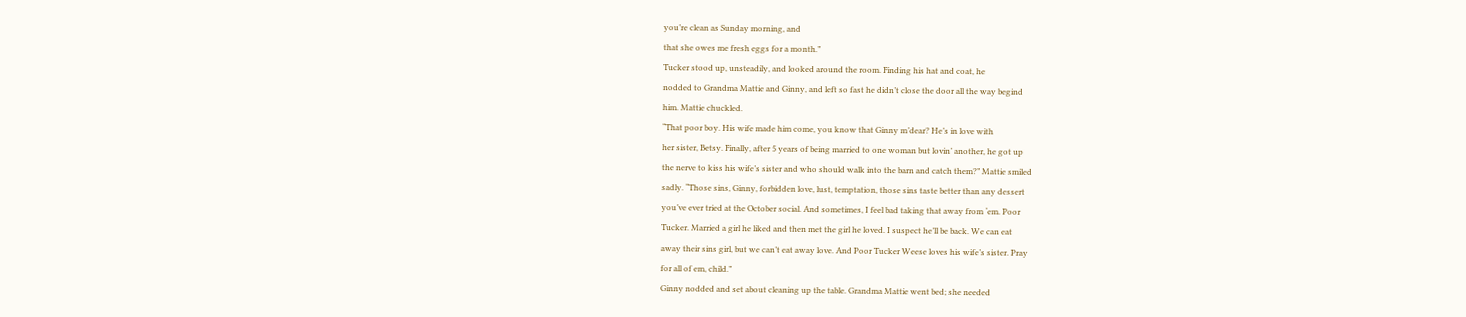you’re clean as Sunday morning, and
that she owes me fresh eggs for a month.”
Tucker stood up, unsteadily, and looked around the room. Finding his hat and coat, he
nodded to Grandma Mattie and Ginny, and left so fast he didn’t close the door all the way begind
him. Mattie chuckled.
“That poor boy. His wife made him come, you know that Ginny m’dear? He’s in love with
her sister, Betsy. Finally, after 5 years of being married to one woman but lovin’ another, he got up
the nerve to kiss his wife’s sister and who should walk into the barn and catch them?” Mattie smiled
sadly. “Those sins, Ginny, forbidden love, lust, temptation, those sins taste better than any dessert
you’ve ever tried at the October social. And sometimes, I feel bad taking that away from ‘em. Poor
Tucker. Married a girl he liked and then met the girl he loved. I suspect he’ll be back. We can eat
away their sins girl, but we can’t eat away love. And Poor Tucker Weese loves his wife’s sister. Pray
for all of em, child.”
Ginny nodded and set about cleaning up the table. Grandma Mattie went bed; she needed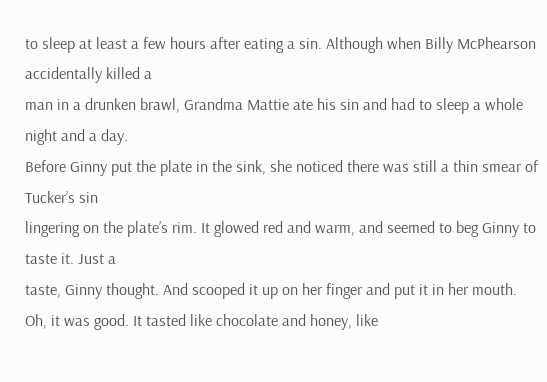to sleep at least a few hours after eating a sin. Although when Billy McPhearson accidentally killed a
man in a drunken brawl, Grandma Mattie ate his sin and had to sleep a whole night and a day.
Before Ginny put the plate in the sink, she noticed there was still a thin smear of Tucker’s sin
lingering on the plate’s rim. It glowed red and warm, and seemed to beg Ginny to taste it. Just a
taste, Ginny thought. And scooped it up on her finger and put it in her mouth.
Oh, it was good. It tasted like chocolate and honey, like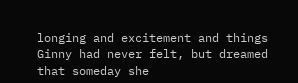longing and excitement and things
Ginny had never felt, but dreamed that someday she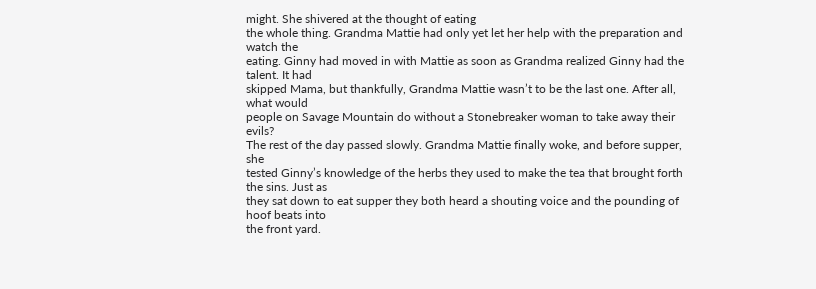might. She shivered at the thought of eating
the whole thing. Grandma Mattie had only yet let her help with the preparation and watch the
eating. Ginny had moved in with Mattie as soon as Grandma realized Ginny had the talent. It had
skipped Mama, but thankfully, Grandma Mattie wasn’t to be the last one. After all, what would
people on Savage Mountain do without a Stonebreaker woman to take away their evils?
The rest of the day passed slowly. Grandma Mattie finally woke, and before supper, she
tested Ginny’s knowledge of the herbs they used to make the tea that brought forth the sins. Just as
they sat down to eat supper they both heard a shouting voice and the pounding of hoof beats into
the front yard.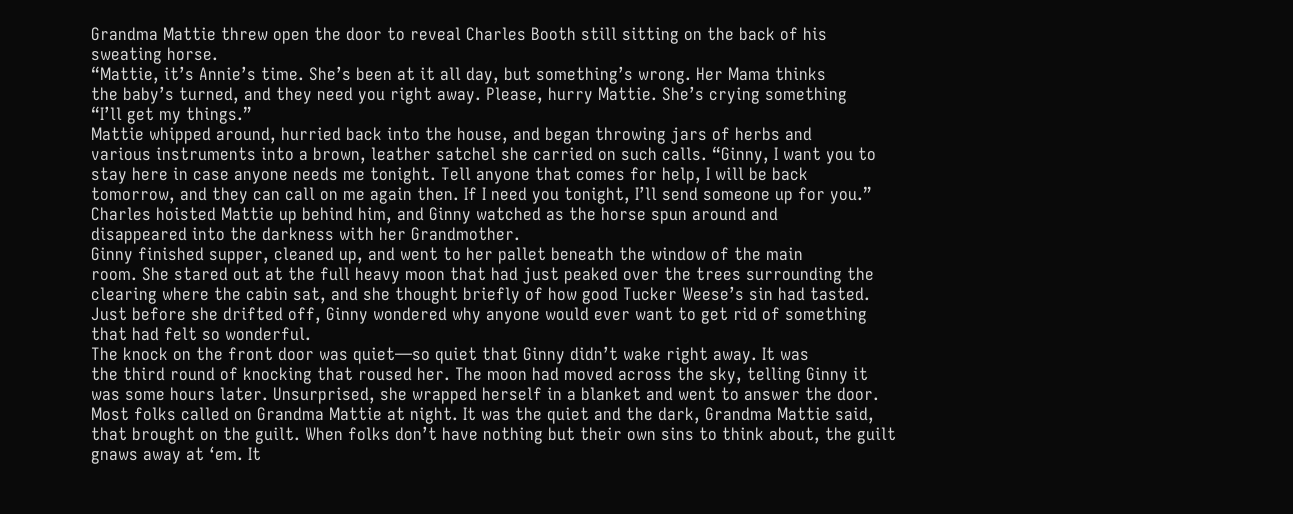Grandma Mattie threw open the door to reveal Charles Booth still sitting on the back of his
sweating horse.
“Mattie, it’s Annie’s time. She’s been at it all day, but something’s wrong. Her Mama thinks
the baby’s turned, and they need you right away. Please, hurry Mattie. She’s crying something
“I’ll get my things.”
Mattie whipped around, hurried back into the house, and began throwing jars of herbs and
various instruments into a brown, leather satchel she carried on such calls. “Ginny, I want you to
stay here in case anyone needs me tonight. Tell anyone that comes for help, I will be back
tomorrow, and they can call on me again then. If I need you tonight, I’ll send someone up for you.”
Charles hoisted Mattie up behind him, and Ginny watched as the horse spun around and
disappeared into the darkness with her Grandmother.
Ginny finished supper, cleaned up, and went to her pallet beneath the window of the main
room. She stared out at the full heavy moon that had just peaked over the trees surrounding the
clearing where the cabin sat, and she thought briefly of how good Tucker Weese’s sin had tasted.
Just before she drifted off, Ginny wondered why anyone would ever want to get rid of something
that had felt so wonderful.
The knock on the front door was quiet—so quiet that Ginny didn’t wake right away. It was
the third round of knocking that roused her. The moon had moved across the sky, telling Ginny it
was some hours later. Unsurprised, she wrapped herself in a blanket and went to answer the door.
Most folks called on Grandma Mattie at night. It was the quiet and the dark, Grandma Mattie said,
that brought on the guilt. When folks don’t have nothing but their own sins to think about, the guilt
gnaws away at ‘em. It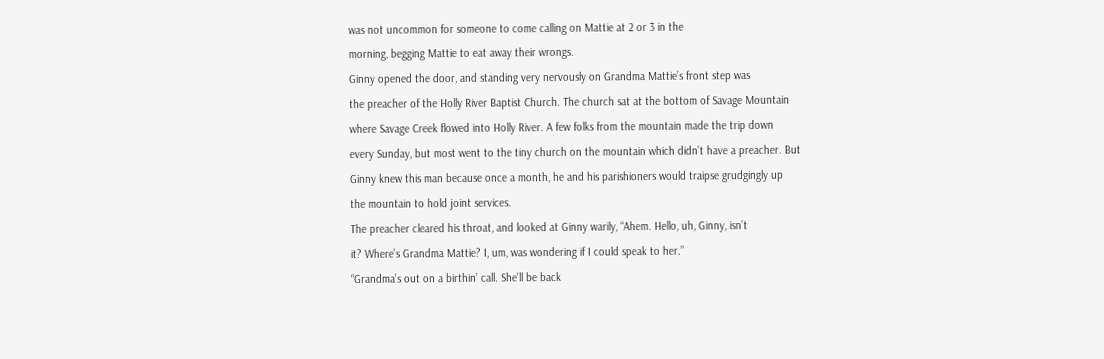was not uncommon for someone to come calling on Mattie at 2 or 3 in the
morning, begging Mattie to eat away their wrongs.
Ginny opened the door, and standing very nervously on Grandma Mattie’s front step was
the preacher of the Holly River Baptist Church. The church sat at the bottom of Savage Mountain
where Savage Creek flowed into Holly River. A few folks from the mountain made the trip down
every Sunday, but most went to the tiny church on the mountain which didn’t have a preacher. But
Ginny knew this man because once a month, he and his parishioners would traipse grudgingly up
the mountain to hold joint services.
The preacher cleared his throat, and looked at Ginny warily, “Ahem. Hello, uh, Ginny, isn’t
it? Where’s Grandma Mattie? I, um, was wondering if I could speak to her.”
“Grandma’s out on a birthin’ call. She’ll be back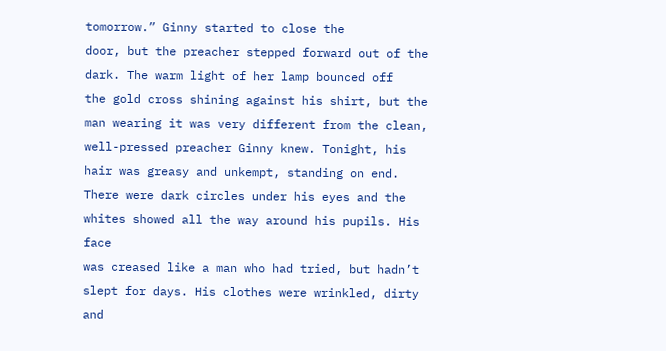tomorrow.” Ginny started to close the
door, but the preacher stepped forward out of the dark. The warm light of her lamp bounced off
the gold cross shining against his shirt, but the man wearing it was very different from the clean,
well-pressed preacher Ginny knew. Tonight, his hair was greasy and unkempt, standing on end.
There were dark circles under his eyes and the whites showed all the way around his pupils. His face
was creased like a man who had tried, but hadn’t slept for days. His clothes were wrinkled, dirty and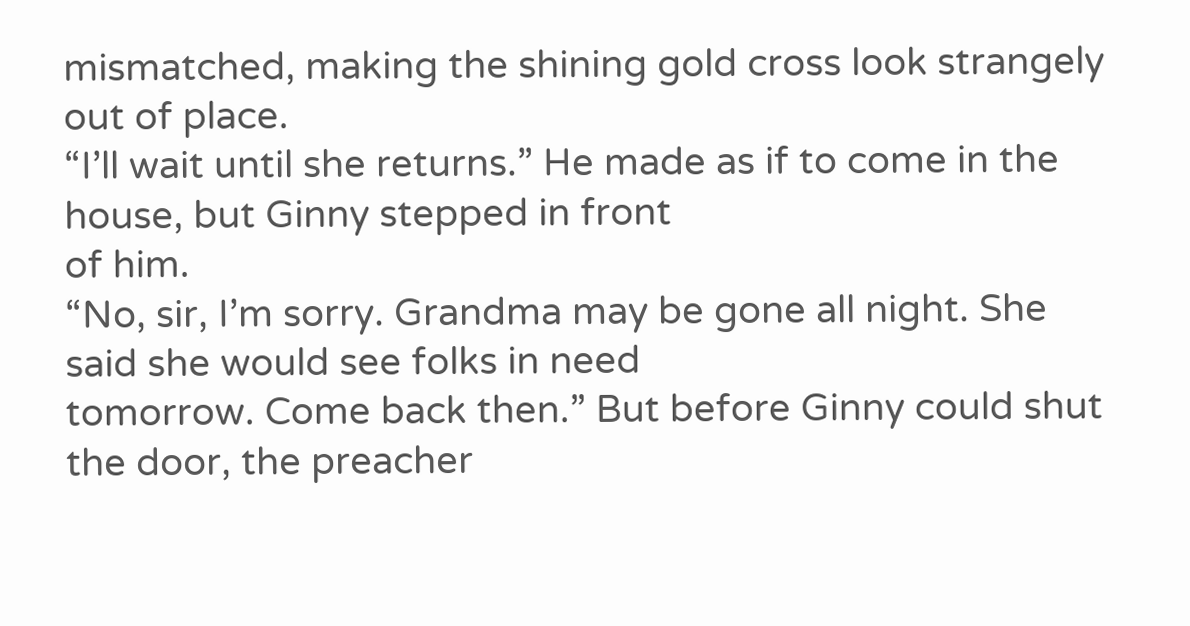mismatched, making the shining gold cross look strangely out of place.
“I’ll wait until she returns.” He made as if to come in the house, but Ginny stepped in front
of him.
“No, sir, I’m sorry. Grandma may be gone all night. She said she would see folks in need
tomorrow. Come back then.” But before Ginny could shut the door, the preacher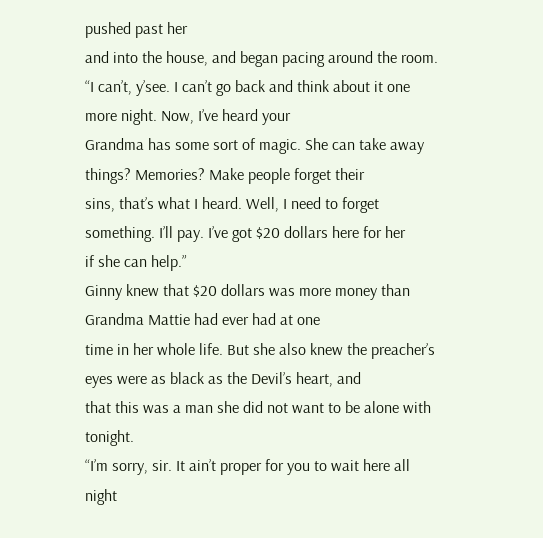pushed past her
and into the house, and began pacing around the room.
“I can’t, y’see. I can’t go back and think about it one more night. Now, I’ve heard your
Grandma has some sort of magic. She can take away things? Memories? Make people forget their
sins, that’s what I heard. Well, I need to forget something. I’ll pay. I’ve got $20 dollars here for her
if she can help.”
Ginny knew that $20 dollars was more money than Grandma Mattie had ever had at one
time in her whole life. But she also knew the preacher’s eyes were as black as the Devil’s heart, and
that this was a man she did not want to be alone with tonight.
“I’m sorry, sir. It ain’t proper for you to wait here all night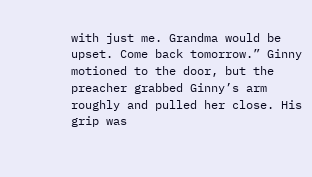with just me. Grandma would be
upset. Come back tomorrow.” Ginny motioned to the door, but the preacher grabbed Ginny’s arm
roughly and pulled her close. His grip was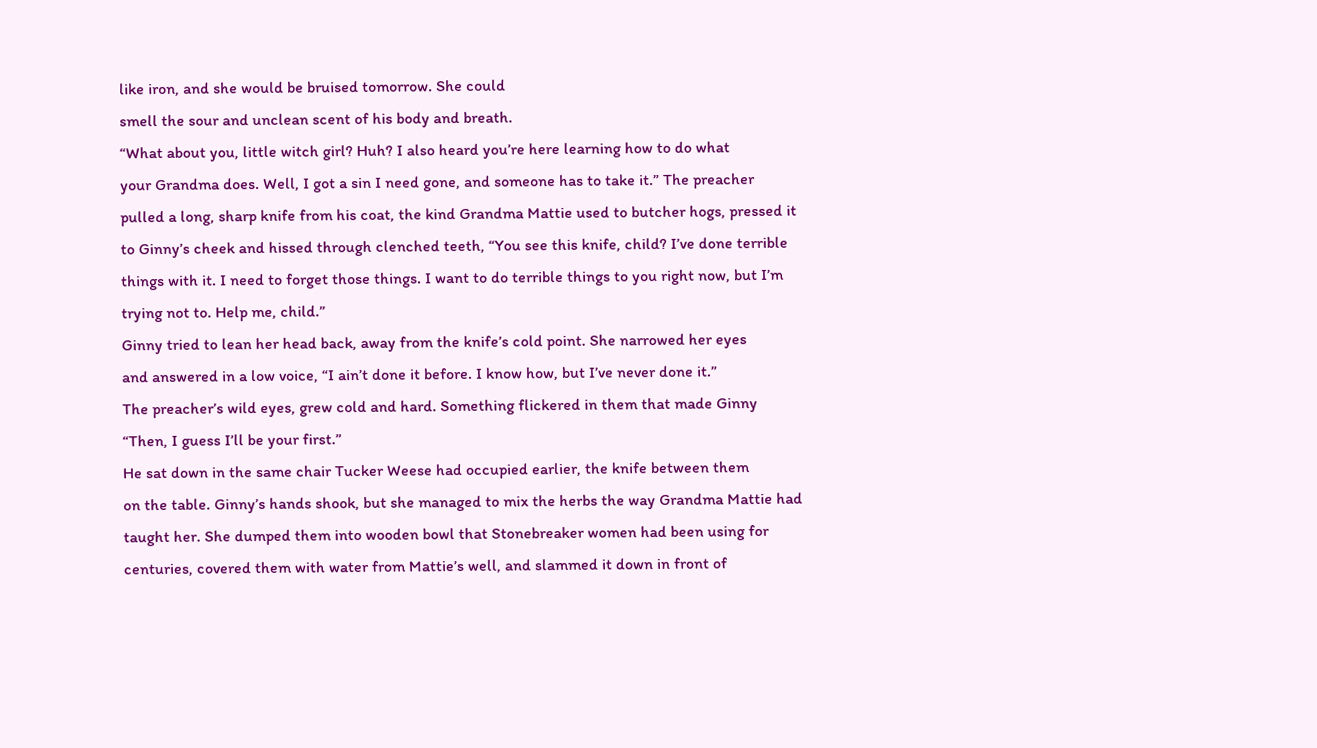like iron, and she would be bruised tomorrow. She could
smell the sour and unclean scent of his body and breath.
“What about you, little witch girl? Huh? I also heard you’re here learning how to do what
your Grandma does. Well, I got a sin I need gone, and someone has to take it.” The preacher
pulled a long, sharp knife from his coat, the kind Grandma Mattie used to butcher hogs, pressed it
to Ginny’s cheek and hissed through clenched teeth, “You see this knife, child? I’ve done terrible
things with it. I need to forget those things. I want to do terrible things to you right now, but I’m
trying not to. Help me, child.”
Ginny tried to lean her head back, away from the knife’s cold point. She narrowed her eyes
and answered in a low voice, “I ain’t done it before. I know how, but I’ve never done it.”
The preacher’s wild eyes, grew cold and hard. Something flickered in them that made Ginny
“Then, I guess I’ll be your first.”
He sat down in the same chair Tucker Weese had occupied earlier, the knife between them
on the table. Ginny’s hands shook, but she managed to mix the herbs the way Grandma Mattie had
taught her. She dumped them into wooden bowl that Stonebreaker women had been using for
centuries, covered them with water from Mattie’s well, and slammed it down in front of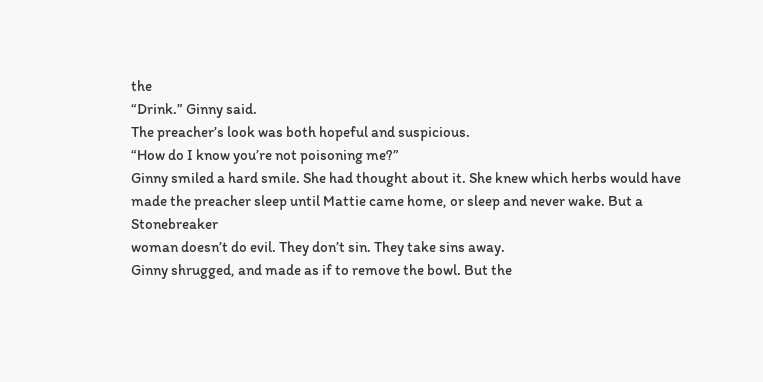the
“Drink.” Ginny said.
The preacher’s look was both hopeful and suspicious.
“How do I know you’re not poisoning me?”
Ginny smiled a hard smile. She had thought about it. She knew which herbs would have
made the preacher sleep until Mattie came home, or sleep and never wake. But a Stonebreaker
woman doesn’t do evil. They don’t sin. They take sins away.
Ginny shrugged, and made as if to remove the bowl. But the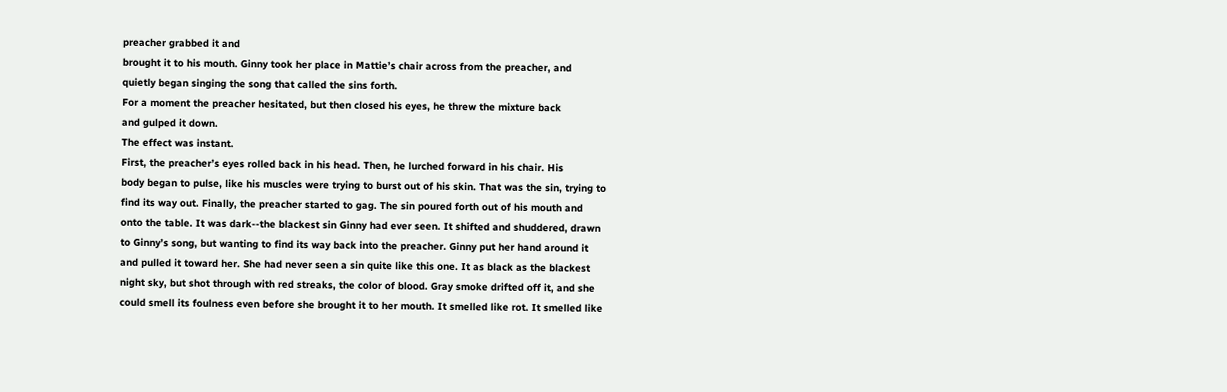preacher grabbed it and
brought it to his mouth. Ginny took her place in Mattie’s chair across from the preacher, and
quietly began singing the song that called the sins forth.
For a moment the preacher hesitated, but then closed his eyes, he threw the mixture back
and gulped it down.
The effect was instant.
First, the preacher’s eyes rolled back in his head. Then, he lurched forward in his chair. His
body began to pulse, like his muscles were trying to burst out of his skin. That was the sin, trying to
find its way out. Finally, the preacher started to gag. The sin poured forth out of his mouth and
onto the table. It was dark--the blackest sin Ginny had ever seen. It shifted and shuddered, drawn
to Ginny’s song, but wanting to find its way back into the preacher. Ginny put her hand around it
and pulled it toward her. She had never seen a sin quite like this one. It as black as the blackest
night sky, but shot through with red streaks, the color of blood. Gray smoke drifted off it, and she
could smell its foulness even before she brought it to her mouth. It smelled like rot. It smelled like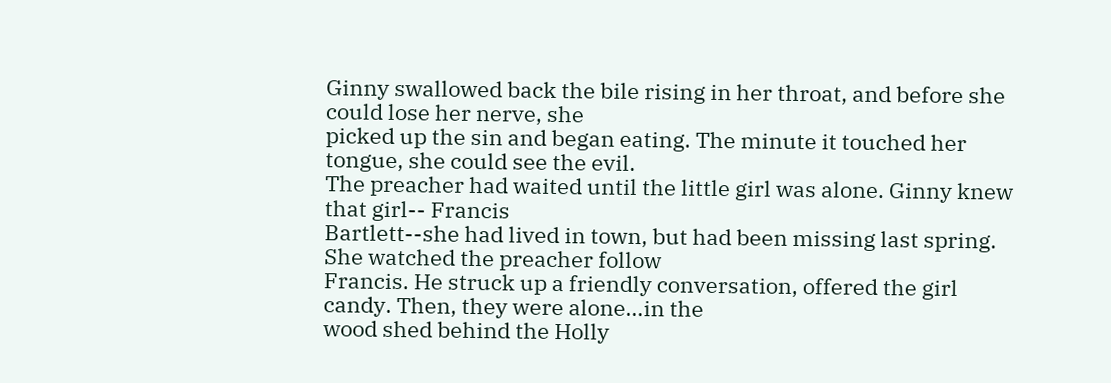Ginny swallowed back the bile rising in her throat, and before she could lose her nerve, she
picked up the sin and began eating. The minute it touched her tongue, she could see the evil.
The preacher had waited until the little girl was alone. Ginny knew that girl-- Francis
Bartlett--she had lived in town, but had been missing last spring. She watched the preacher follow
Francis. He struck up a friendly conversation, offered the girl candy. Then, they were alone…in the
wood shed behind the Holly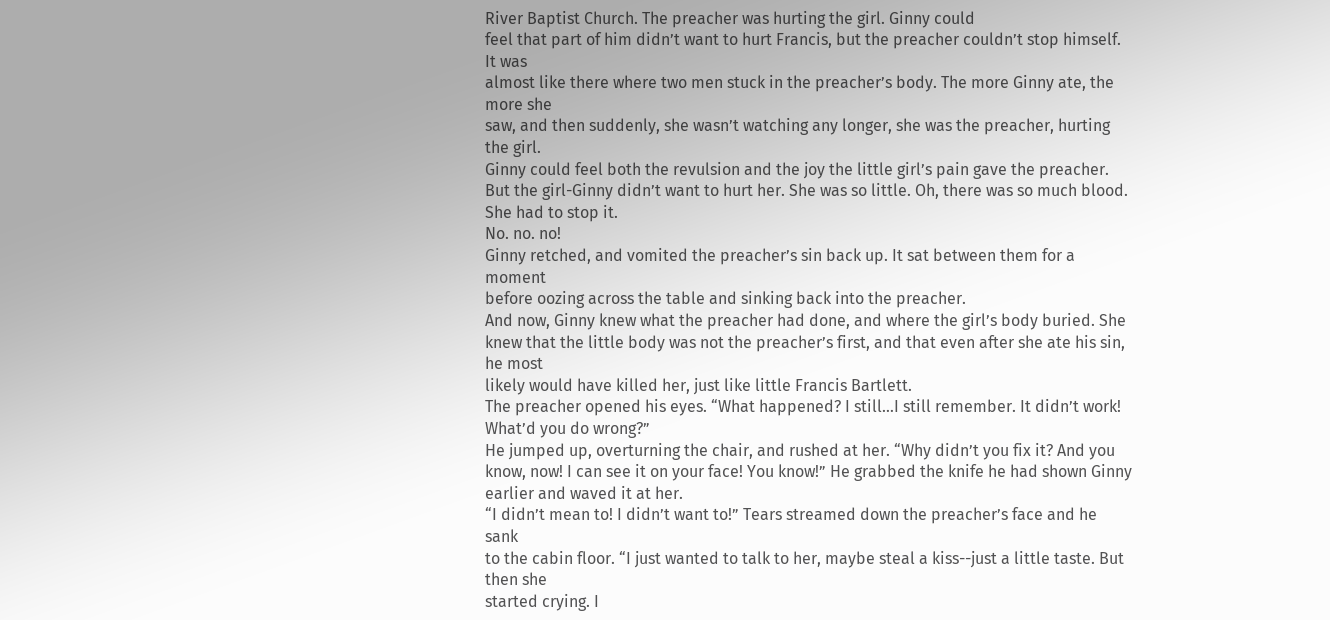River Baptist Church. The preacher was hurting the girl. Ginny could
feel that part of him didn’t want to hurt Francis, but the preacher couldn’t stop himself. It was
almost like there where two men stuck in the preacher’s body. The more Ginny ate, the more she
saw, and then suddenly, she wasn’t watching any longer, she was the preacher, hurting the girl.
Ginny could feel both the revulsion and the joy the little girl’s pain gave the preacher. But the girl-Ginny didn’t want to hurt her. She was so little. Oh, there was so much blood. She had to stop it.
No. no. no!
Ginny retched, and vomited the preacher’s sin back up. It sat between them for a moment
before oozing across the table and sinking back into the preacher.
And now, Ginny knew what the preacher had done, and where the girl’s body buried. She
knew that the little body was not the preacher’s first, and that even after she ate his sin, he most
likely would have killed her, just like little Francis Bartlett.
The preacher opened his eyes. “What happened? I still…I still remember. It didn’t work!
What’d you do wrong?”
He jumped up, overturning the chair, and rushed at her. “Why didn’t you fix it? And you
know, now! I can see it on your face! You know!” He grabbed the knife he had shown Ginny
earlier and waved it at her.
“I didn’t mean to! I didn’t want to!” Tears streamed down the preacher’s face and he sank
to the cabin floor. “I just wanted to talk to her, maybe steal a kiss--just a little taste. But then she
started crying. I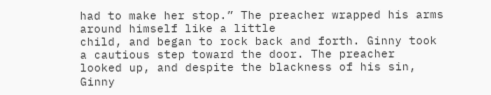had to make her stop.” The preacher wrapped his arms around himself like a little
child, and began to rock back and forth. Ginny took a cautious step toward the door. The preacher
looked up, and despite the blackness of his sin, Ginny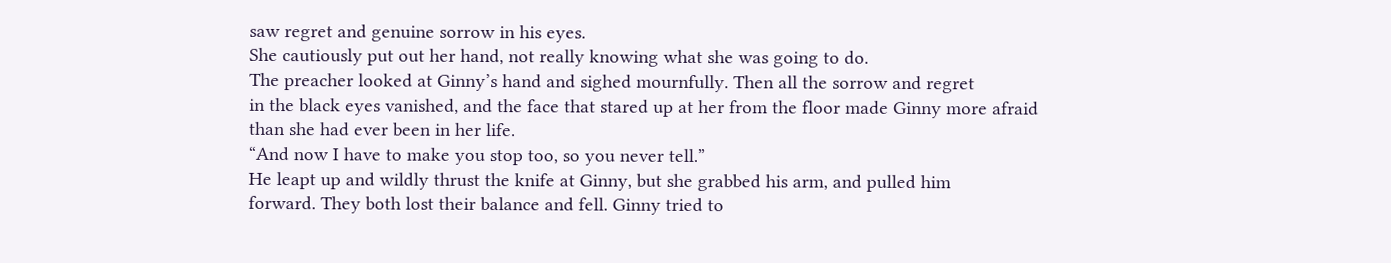saw regret and genuine sorrow in his eyes.
She cautiously put out her hand, not really knowing what she was going to do.
The preacher looked at Ginny’s hand and sighed mournfully. Then all the sorrow and regret
in the black eyes vanished, and the face that stared up at her from the floor made Ginny more afraid
than she had ever been in her life.
“And now I have to make you stop too, so you never tell.”
He leapt up and wildly thrust the knife at Ginny, but she grabbed his arm, and pulled him
forward. They both lost their balance and fell. Ginny tried to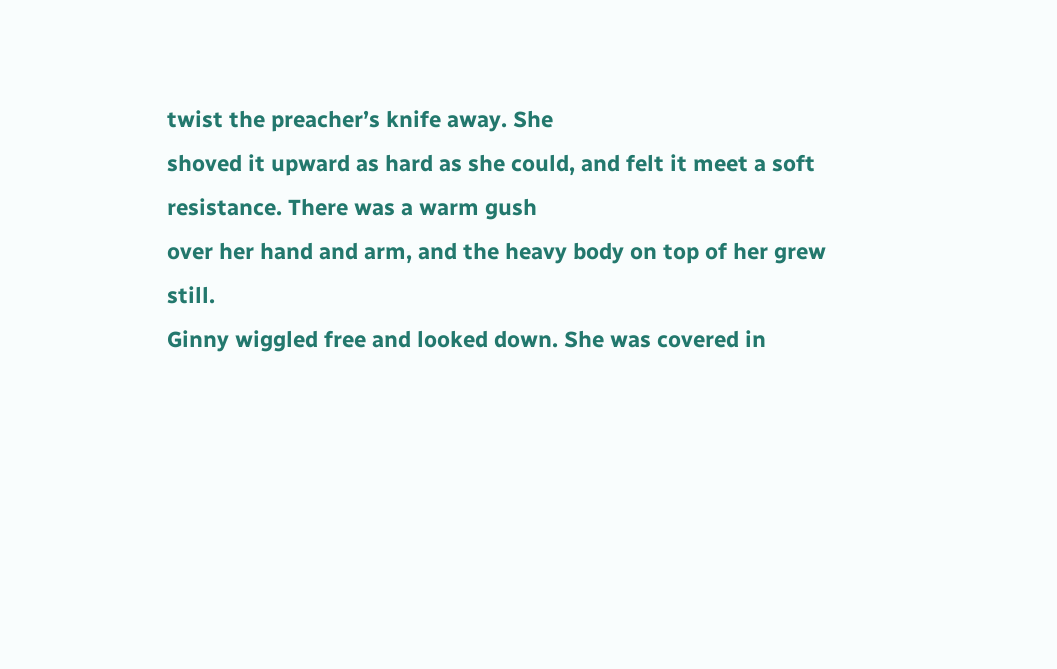twist the preacher’s knife away. She
shoved it upward as hard as she could, and felt it meet a soft resistance. There was a warm gush
over her hand and arm, and the heavy body on top of her grew still.
Ginny wiggled free and looked down. She was covered in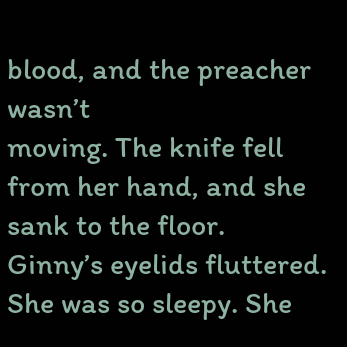blood, and the preacher wasn’t
moving. The knife fell from her hand, and she sank to the floor.
Ginny’s eyelids fluttered. She was so sleepy. She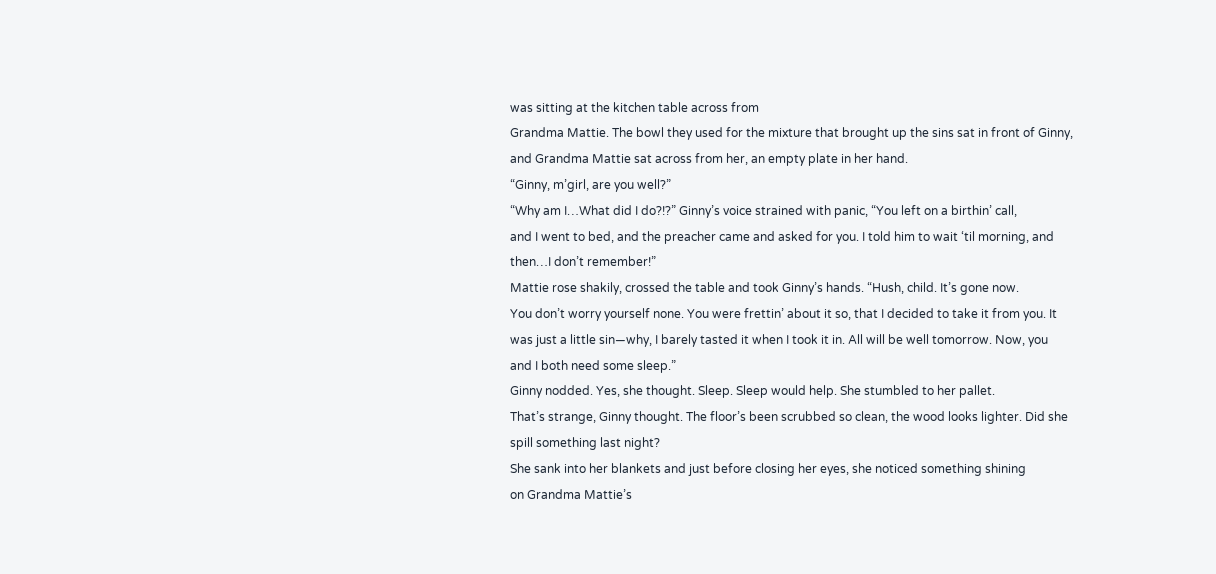was sitting at the kitchen table across from
Grandma Mattie. The bowl they used for the mixture that brought up the sins sat in front of Ginny,
and Grandma Mattie sat across from her, an empty plate in her hand.
“Ginny, m’girl, are you well?”
“Why am I…What did I do?!?” Ginny’s voice strained with panic, “You left on a birthin’ call,
and I went to bed, and the preacher came and asked for you. I told him to wait ‘til morning, and
then…I don’t remember!”
Mattie rose shakily, crossed the table and took Ginny’s hands. “Hush, child. It’s gone now.
You don’t worry yourself none. You were frettin’ about it so, that I decided to take it from you. It
was just a little sin—why, I barely tasted it when I took it in. All will be well tomorrow. Now, you
and I both need some sleep.”
Ginny nodded. Yes, she thought. Sleep. Sleep would help. She stumbled to her pallet.
That’s strange, Ginny thought. The floor’s been scrubbed so clean, the wood looks lighter. Did she
spill something last night?
She sank into her blankets and just before closing her eyes, she noticed something shining
on Grandma Mattie’s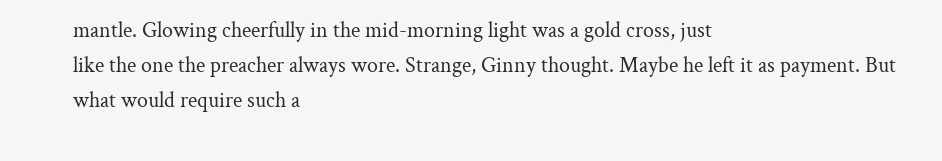mantle. Glowing cheerfully in the mid-morning light was a gold cross, just
like the one the preacher always wore. Strange, Ginny thought. Maybe he left it as payment. But
what would require such a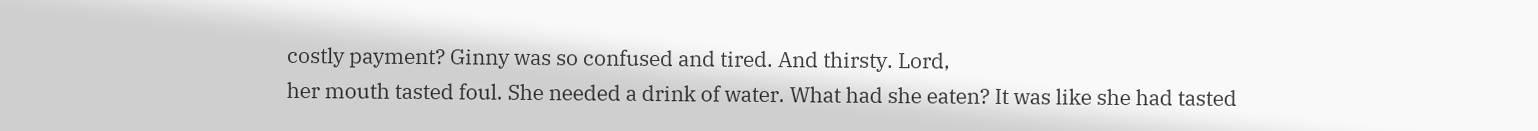costly payment? Ginny was so confused and tired. And thirsty. Lord,
her mouth tasted foul. She needed a drink of water. What had she eaten? It was like she had tasted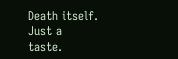Death itself. Just a taste.